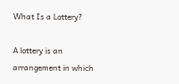What Is a Lottery?

A lottery is an arrangement in which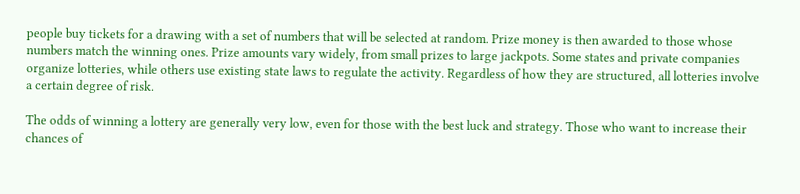people buy tickets for a drawing with a set of numbers that will be selected at random. Prize money is then awarded to those whose numbers match the winning ones. Prize amounts vary widely, from small prizes to large jackpots. Some states and private companies organize lotteries, while others use existing state laws to regulate the activity. Regardless of how they are structured, all lotteries involve a certain degree of risk.

The odds of winning a lottery are generally very low, even for those with the best luck and strategy. Those who want to increase their chances of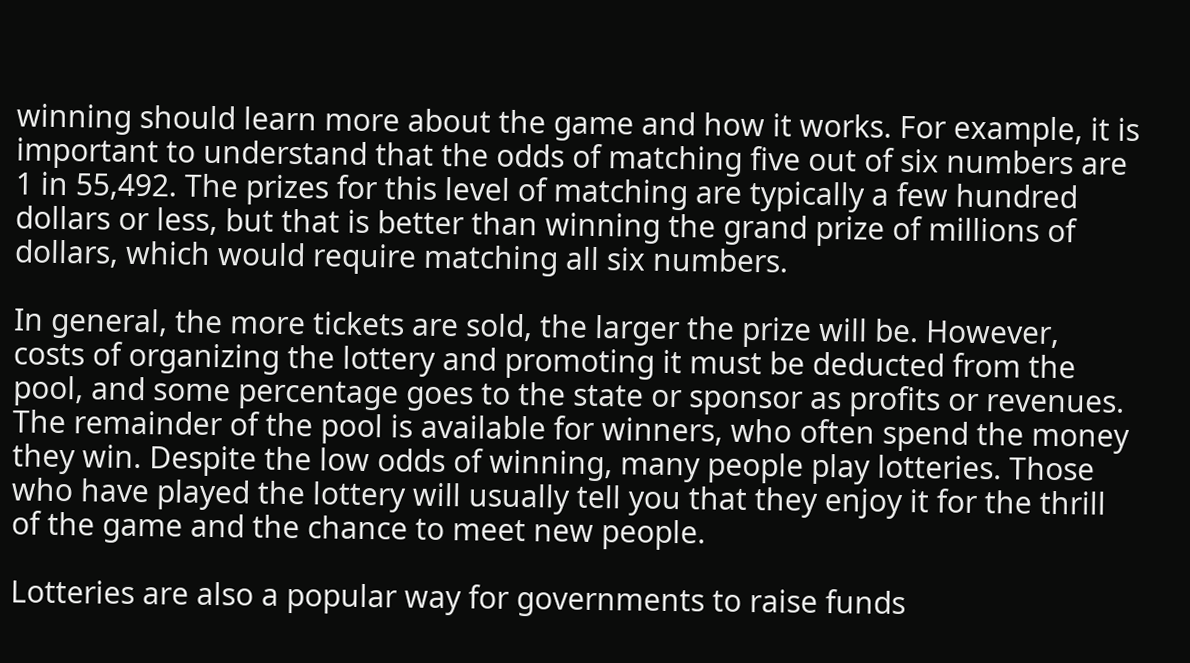winning should learn more about the game and how it works. For example, it is important to understand that the odds of matching five out of six numbers are 1 in 55,492. The prizes for this level of matching are typically a few hundred dollars or less, but that is better than winning the grand prize of millions of dollars, which would require matching all six numbers.

In general, the more tickets are sold, the larger the prize will be. However, costs of organizing the lottery and promoting it must be deducted from the pool, and some percentage goes to the state or sponsor as profits or revenues. The remainder of the pool is available for winners, who often spend the money they win. Despite the low odds of winning, many people play lotteries. Those who have played the lottery will usually tell you that they enjoy it for the thrill of the game and the chance to meet new people.

Lotteries are also a popular way for governments to raise funds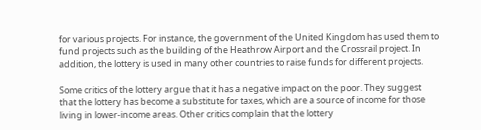for various projects. For instance, the government of the United Kingdom has used them to fund projects such as the building of the Heathrow Airport and the Crossrail project. In addition, the lottery is used in many other countries to raise funds for different projects.

Some critics of the lottery argue that it has a negative impact on the poor. They suggest that the lottery has become a substitute for taxes, which are a source of income for those living in lower-income areas. Other critics complain that the lottery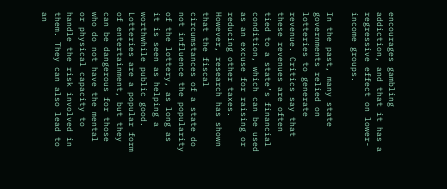encourages gambling addiction, and that it has a regressive effect on lower-income groups.

In the past, many state governments relied on lotteries to generate revenue. Critics say that these revenues are often tied to a state’s financial condition, which can be used as an excuse for raising or reducing other taxes. However, research has shown that the fiscal circumstances of a state do not influence the popularity of the lottery, as long as it is seen as helping a worthwhile public good. Lotteries are a popular form of entertainment, but they can be dangerous for those who do not have the mental or physical capacity to handle the risk involved in them. They can also lead to an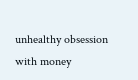unhealthy obsession with money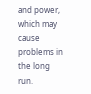and power, which may cause problems in the long run.